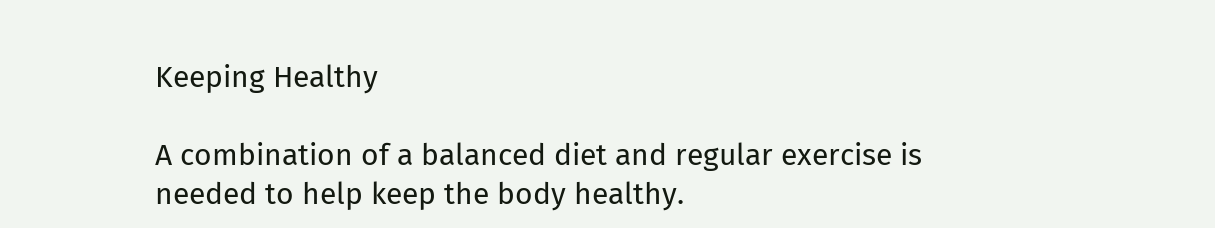Keeping Healthy

A combination of a balanced diet and regular exercise is needed to help keep the body healthy.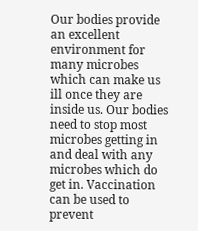Our bodies provide an excellent environment for many microbes which can make us ill once they are inside us. Our bodies need to stop most microbes getting in and deal with any microbes which do get in. Vaccination can be used to prevent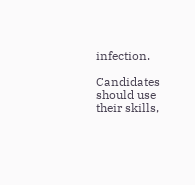infection.

Candidates should use their skills,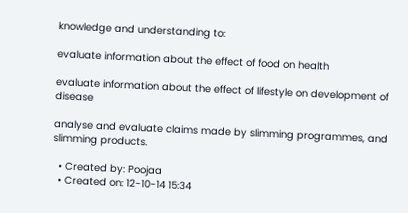knowledge and understanding to:

evaluate information about the effect of food on health

evaluate information about the effect of lifestyle on development of disease

analyse and evaluate claims made by slimming programmes, and slimming products.

  • Created by: Poojaa
  • Created on: 12-10-14 15:34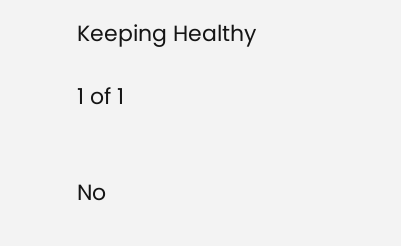Keeping Healthy

1 of 1


No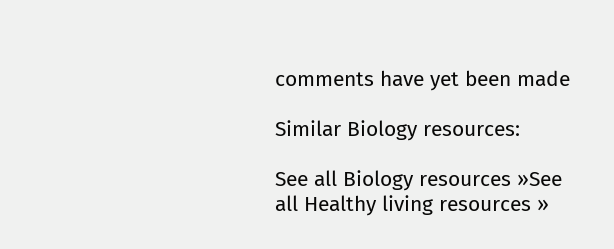comments have yet been made

Similar Biology resources:

See all Biology resources »See all Healthy living resources »